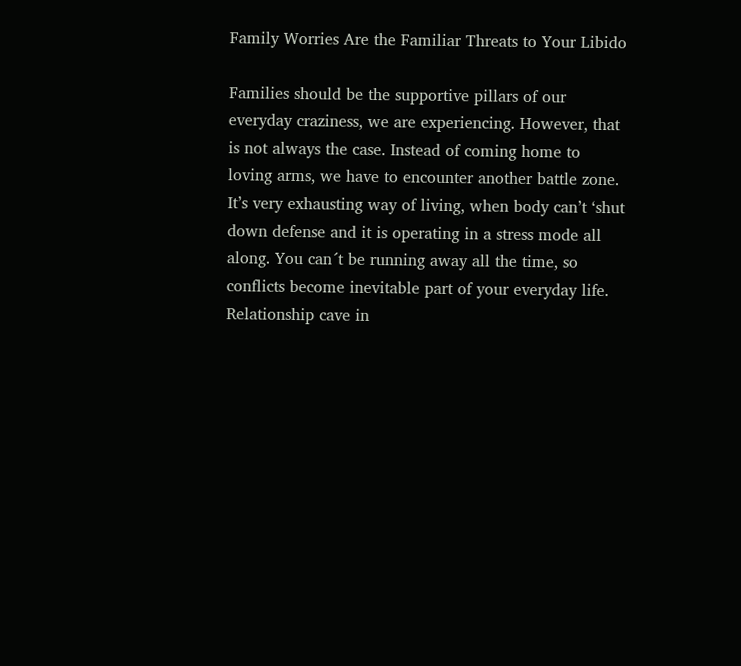Family Worries Are the Familiar Threats to Your Libido

Families should be the supportive pillars of our everyday craziness, we are experiencing. However, that is not always the case. Instead of coming home to loving arms, we have to encounter another battle zone. It’s very exhausting way of living, when body can’t ‘shut down defense and it is operating in a stress mode all along. You can´t be running away all the time, so conflicts become inevitable part of your everyday life. Relationship cave in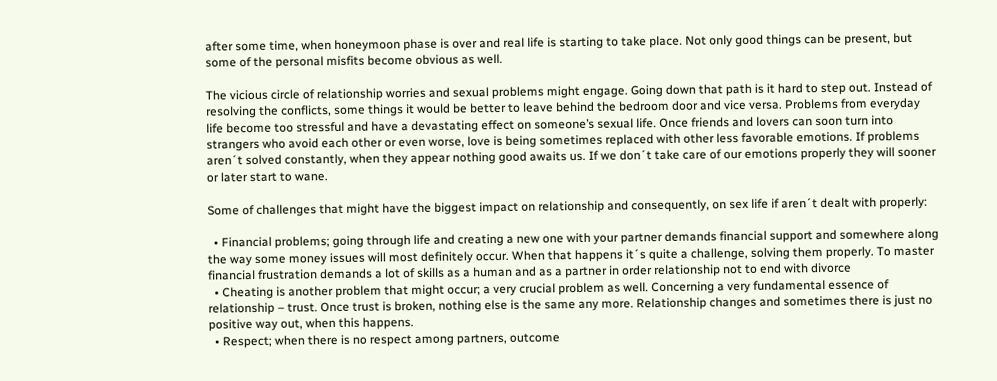after some time, when honeymoon phase is over and real life is starting to take place. Not only good things can be present, but some of the personal misfits become obvious as well.

The vicious circle of relationship worries and sexual problems might engage. Going down that path is it hard to step out. Instead of resolving the conflicts, some things it would be better to leave behind the bedroom door and vice versa. Problems from everyday life become too stressful and have a devastating effect on someone’s sexual life. Once friends and lovers can soon turn into strangers who avoid each other or even worse, love is being sometimes replaced with other less favorable emotions. If problems aren´t solved constantly, when they appear nothing good awaits us. If we don´t take care of our emotions properly they will sooner or later start to wane.

Some of challenges that might have the biggest impact on relationship and consequently, on sex life if aren´t dealt with properly:

  • Financial problems; going through life and creating a new one with your partner demands financial support and somewhere along the way some money issues will most definitely occur. When that happens it´s quite a challenge, solving them properly. To master financial frustration demands a lot of skills as a human and as a partner in order relationship not to end with divorce
  • Cheating is another problem that might occur; a very crucial problem as well. Concerning a very fundamental essence of relationship – trust. Once trust is broken, nothing else is the same any more. Relationship changes and sometimes there is just no positive way out, when this happens.
  • Respect; when there is no respect among partners, outcome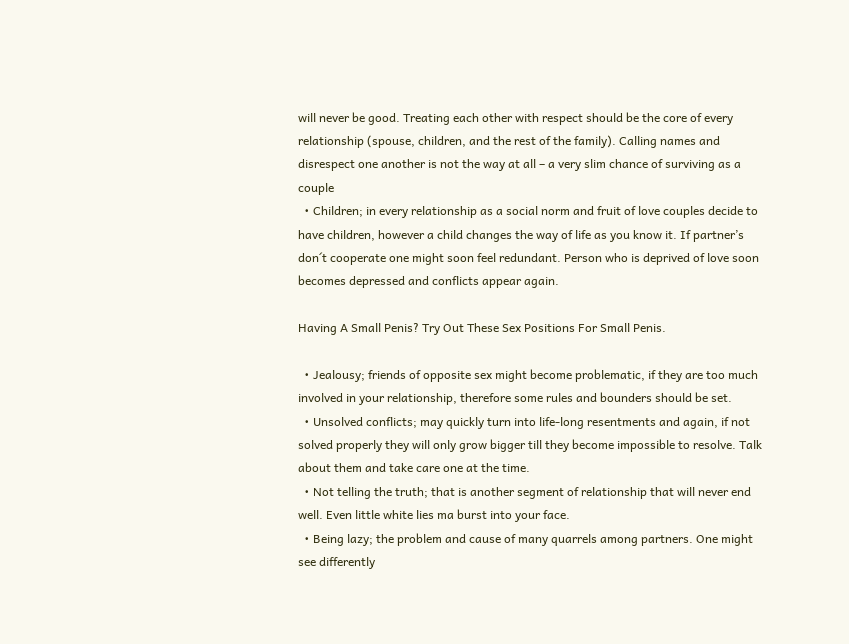will never be good. Treating each other with respect should be the core of every relationship (spouse, children, and the rest of the family). Calling names and disrespect one another is not the way at all – a very slim chance of surviving as a couple
  • Children; in every relationship as a social norm and fruit of love couples decide to have children, however a child changes the way of life as you know it. If partner’s don´t cooperate one might soon feel redundant. Person who is deprived of love soon becomes depressed and conflicts appear again.

Having A Small Penis? Try Out These Sex Positions For Small Penis.

  • Jealousy; friends of opposite sex might become problematic, if they are too much involved in your relationship, therefore some rules and bounders should be set.
  • Unsolved conflicts; may quickly turn into life-long resentments and again, if not solved properly they will only grow bigger till they become impossible to resolve. Talk about them and take care one at the time.
  • Not telling the truth; that is another segment of relationship that will never end well. Even little white lies ma burst into your face.
  • Being lazy; the problem and cause of many quarrels among partners. One might see differently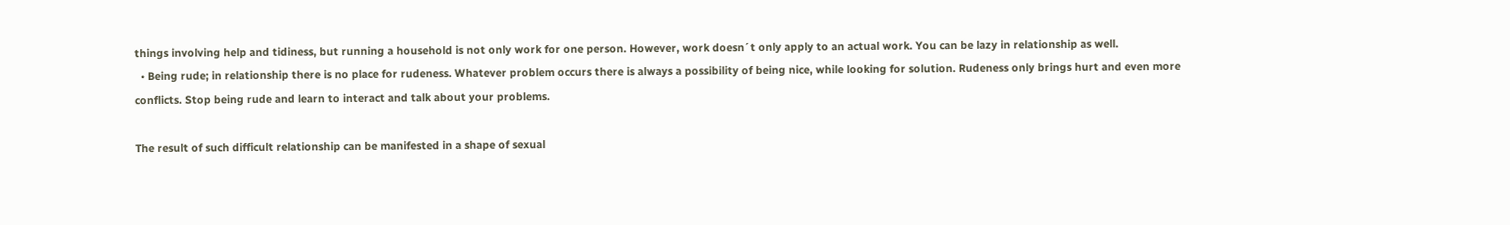things involving help and tidiness, but running a household is not only work for one person. However, work doesn´t only apply to an actual work. You can be lazy in relationship as well.
  • Being rude; in relationship there is no place for rudeness. Whatever problem occurs there is always a possibility of being nice, while looking for solution. Rudeness only brings hurt and even more conflicts. Stop being rude and learn to interact and talk about your problems.

The result of such difficult relationship can be manifested in a shape of sexual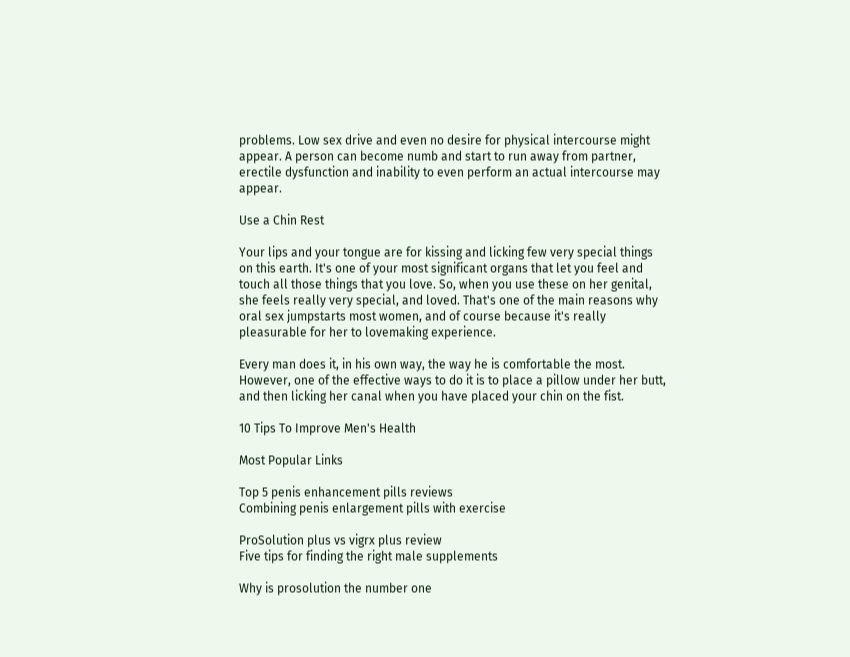problems. Low sex drive and even no desire for physical intercourse might appear. A person can become numb and start to run away from partner, erectile dysfunction and inability to even perform an actual intercourse may appear.

Use a Chin Rest

Your lips and your tongue are for kissing and licking few very special things on this earth. It's one of your most significant organs that let you feel and touch all those things that you love. So, when you use these on her genital, she feels really very special, and loved. That's one of the main reasons why oral sex jumpstarts most women, and of course because it's really pleasurable for her to lovemaking experience.

Every man does it, in his own way, the way he is comfortable the most. However, one of the effective ways to do it is to place a pillow under her butt, and then licking her canal when you have placed your chin on the fist.

10 Tips To Improve Men's Health

Most Popular Links

Top 5 penis enhancement pills reviews
Combining penis enlargement pills with exercise

ProSolution plus vs vigrx plus review
Five tips for finding the right male supplements

Why is prosolution the number one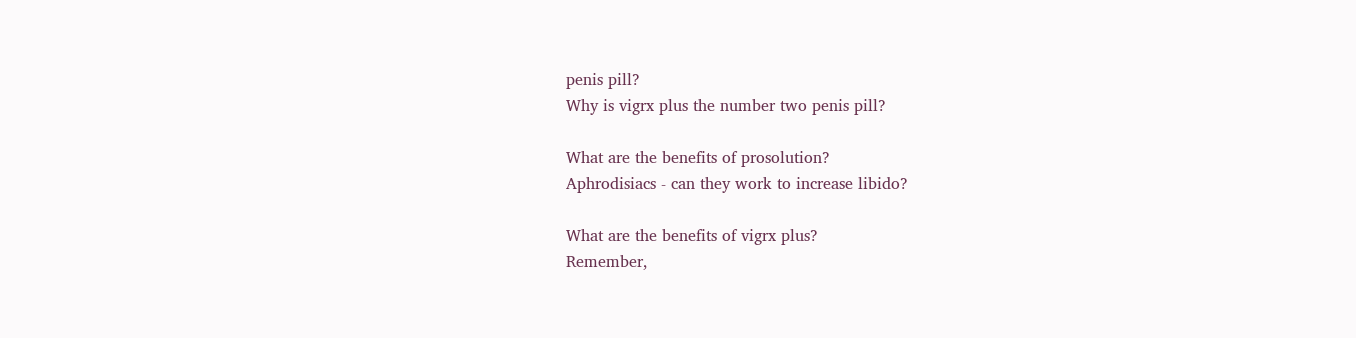penis pill?
Why is vigrx plus the number two penis pill?

What are the benefits of prosolution?
Aphrodisiacs - can they work to increase libido?

What are the benefits of vigrx plus?
Remember,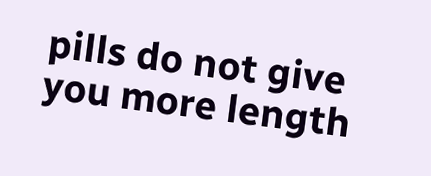pills do not give you more length